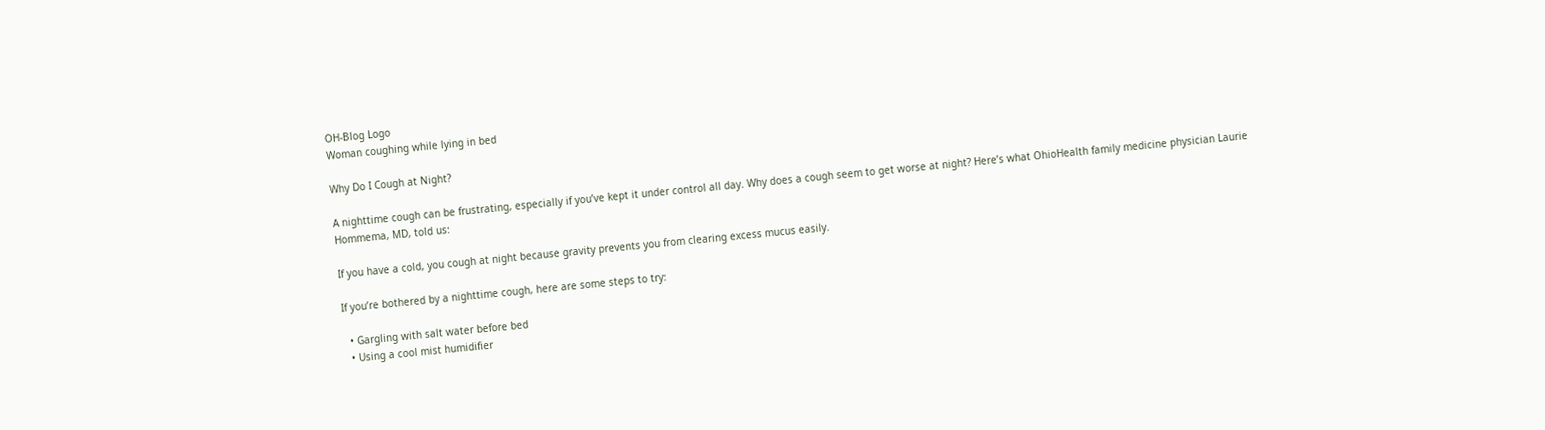OH-Blog Logo
Woman coughing while lying in bed

Why Do I Cough at Night?

A nighttime cough can be frustrating, especially if you’ve kept it under control all day. Why does a cough seem to get worse at night? Here’s what OhioHealth family medicine physician Laurie Hommema, MD, told us:

If you have a cold, you cough at night because gravity prevents you from clearing excess mucus easily.

If you’re bothered by a nighttime cough, here are some steps to try:

  • Gargling with salt water before bed
  • Using a cool mist humidifier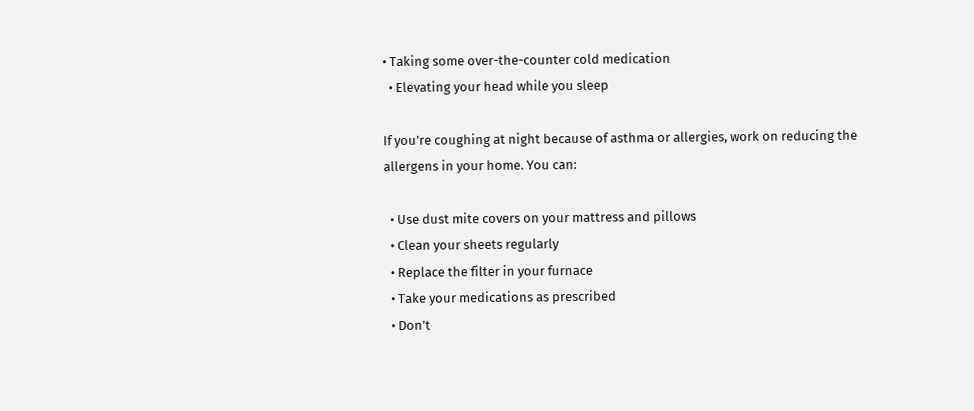• Taking some over-the-counter cold medication
  • Elevating your head while you sleep

If you’re coughing at night because of asthma or allergies, work on reducing the allergens in your home. You can:

  • Use dust mite covers on your mattress and pillows
  • Clean your sheets regularly
  • Replace the filter in your furnace
  • Take your medications as prescribed
  • Don’t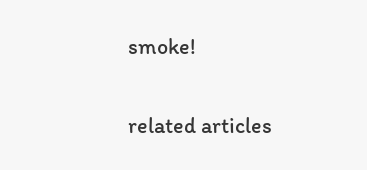smoke!


related articles